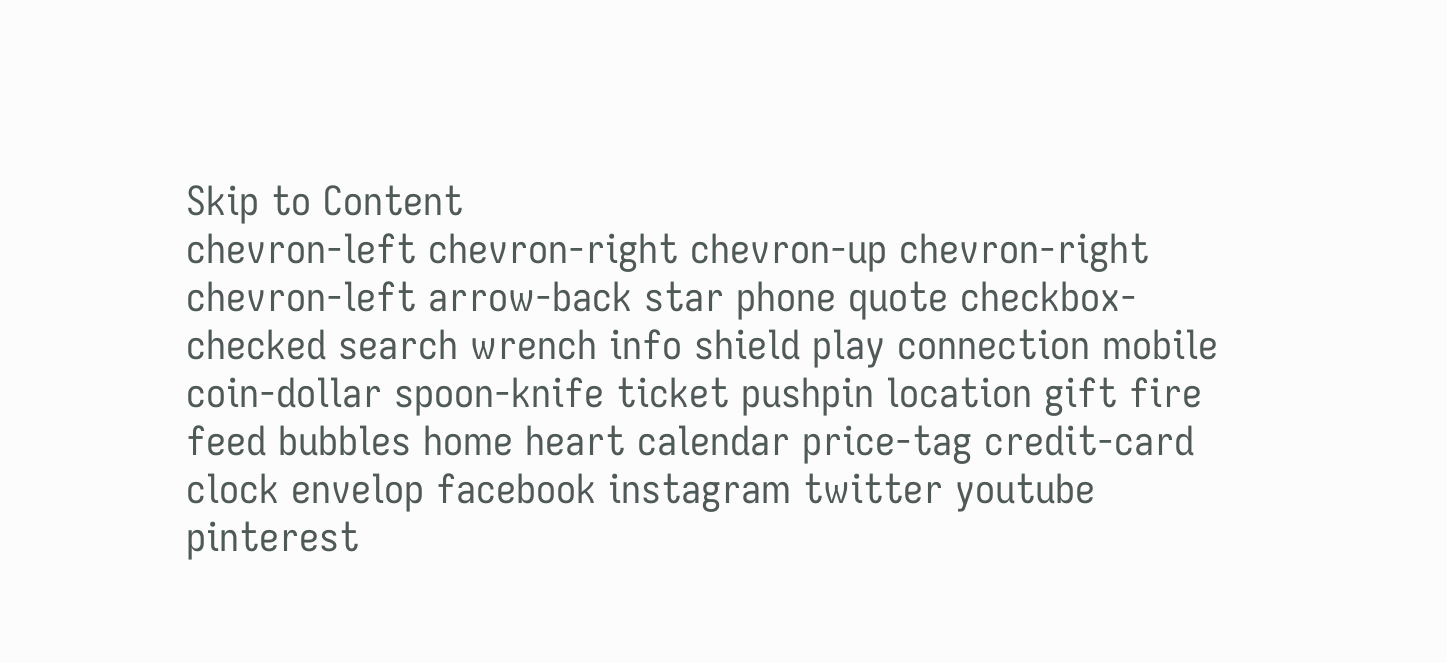Skip to Content
chevron-left chevron-right chevron-up chevron-right chevron-left arrow-back star phone quote checkbox-checked search wrench info shield play connection mobile coin-dollar spoon-knife ticket pushpin location gift fire feed bubbles home heart calendar price-tag credit-card clock envelop facebook instagram twitter youtube pinterest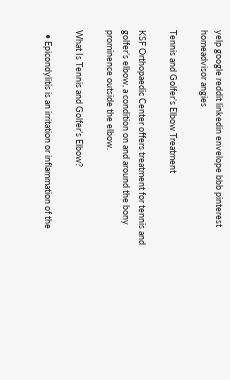yelp google reddit linkedin envelope bbb pinterest homeadvisor angies

Tennis and Golfer’s Elbow Treatment

KSF Orthopaedic Center offers treatment for tennis and golfer’s elbow, a condition on and around the bony prominence outside the elbow.

What Is Tennis and Golfer’s Elbow?

  • Epicondylitis is an irritation or inflammation of the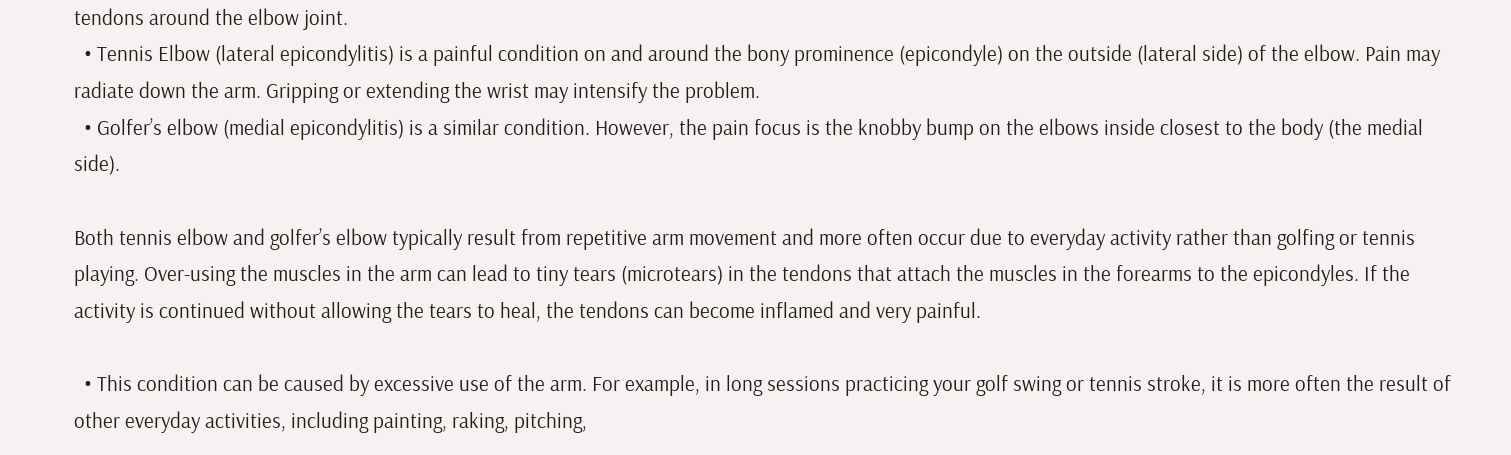tendons around the elbow joint.
  • Tennis Elbow (lateral epicondylitis) is a painful condition on and around the bony prominence (epicondyle) on the outside (lateral side) of the elbow. Pain may radiate down the arm. Gripping or extending the wrist may intensify the problem.
  • Golfer’s elbow (medial epicondylitis) is a similar condition. However, the pain focus is the knobby bump on the elbows inside closest to the body (the medial side).

Both tennis elbow and golfer’s elbow typically result from repetitive arm movement and more often occur due to everyday activity rather than golfing or tennis playing. Over-using the muscles in the arm can lead to tiny tears (microtears) in the tendons that attach the muscles in the forearms to the epicondyles. If the activity is continued without allowing the tears to heal, the tendons can become inflamed and very painful.

  • This condition can be caused by excessive use of the arm. For example, in long sessions practicing your golf swing or tennis stroke, it is more often the result of other everyday activities, including painting, raking, pitching,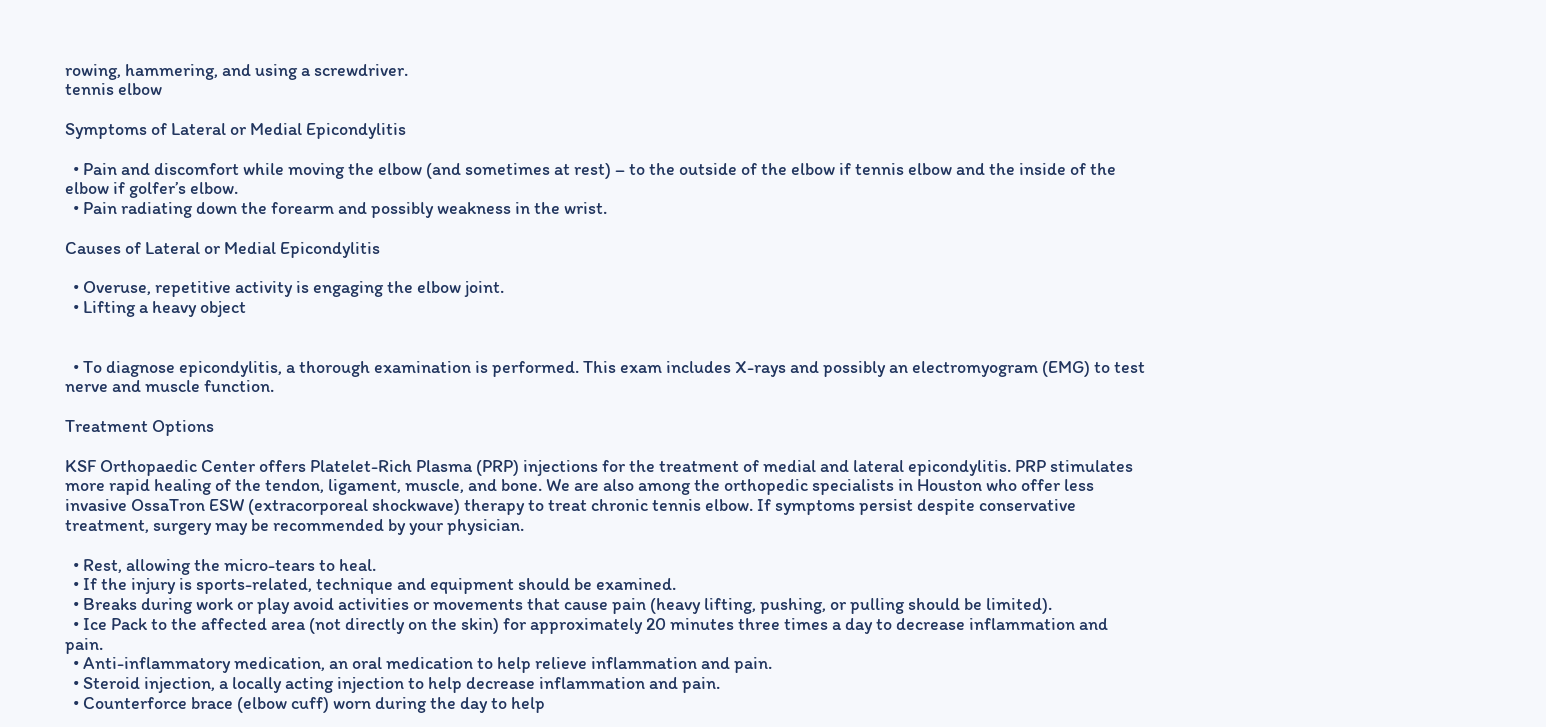rowing, hammering, and using a screwdriver.
tennis elbow

Symptoms of Lateral or Medial Epicondylitis

  • Pain and discomfort while moving the elbow (and sometimes at rest) – to the outside of the elbow if tennis elbow and the inside of the elbow if golfer’s elbow.
  • Pain radiating down the forearm and possibly weakness in the wrist.

Causes of Lateral or Medial Epicondylitis

  • Overuse, repetitive activity is engaging the elbow joint.
  • Lifting a heavy object


  • To diagnose epicondylitis, a thorough examination is performed. This exam includes X-rays and possibly an electromyogram (EMG) to test nerve and muscle function.

Treatment Options

KSF Orthopaedic Center offers Platelet-Rich Plasma (PRP) injections for the treatment of medial and lateral epicondylitis. PRP stimulates more rapid healing of the tendon, ligament, muscle, and bone. We are also among the orthopedic specialists in Houston who offer less invasive OssaTron ESW (extracorporeal shockwave) therapy to treat chronic tennis elbow. If symptoms persist despite conservative treatment, surgery may be recommended by your physician.

  • Rest, allowing the micro-tears to heal.
  • If the injury is sports-related, technique and equipment should be examined.
  • Breaks during work or play avoid activities or movements that cause pain (heavy lifting, pushing, or pulling should be limited).
  • Ice Pack to the affected area (not directly on the skin) for approximately 20 minutes three times a day to decrease inflammation and pain.
  • Anti-inflammatory medication, an oral medication to help relieve inflammation and pain.
  • Steroid injection, a locally acting injection to help decrease inflammation and pain.
  • Counterforce brace (elbow cuff) worn during the day to help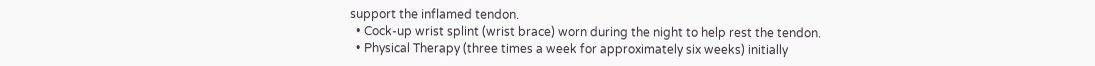support the inflamed tendon.
  • Cock-up wrist splint (wrist brace) worn during the night to help rest the tendon.
  • Physical Therapy (three times a week for approximately six weeks) initially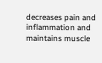decreases pain and inflammation and maintains muscle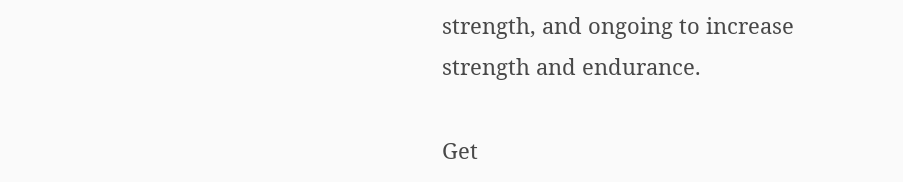strength, and ongoing to increase strength and endurance.

Get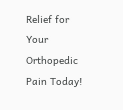Relief for Your Orthopedic Pain Today!